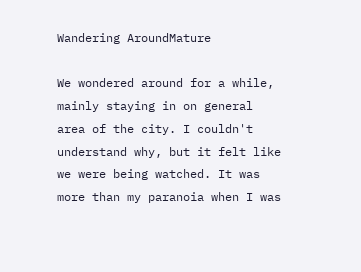Wandering AroundMature

We wondered around for a while, mainly staying in on general area of the city. I couldn't understand why, but it felt like we were being watched. It was more than my paranoia when I was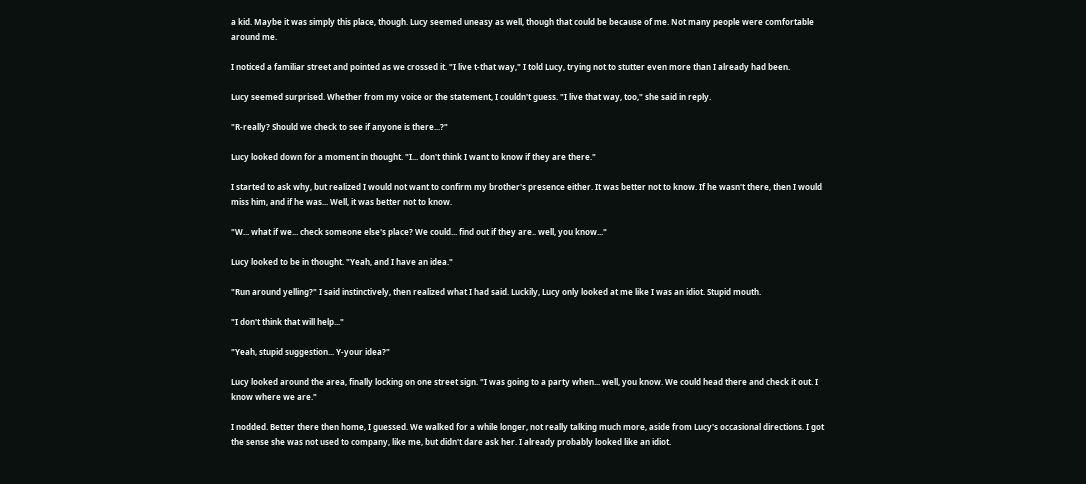a kid. Maybe it was simply this place, though. Lucy seemed uneasy as well, though that could be because of me. Not many people were comfortable around me.

I noticed a familiar street and pointed as we crossed it. "I live t-that way," I told Lucy, trying not to stutter even more than I already had been.

Lucy seemed surprised. Whether from my voice or the statement, I couldn't guess. "I live that way, too," she said in reply.

"R-really? Should we check to see if anyone is there...?"

Lucy looked down for a moment in thought. "I... don't think I want to know if they are there."

I started to ask why, but realized I would not want to confirm my brother's presence either. It was better not to know. If he wasn't there, then I would miss him, and if he was... Well, it was better not to know.

"W... what if we... check someone else's place? We could... find out if they are.. well, you know..."

Lucy looked to be in thought. "Yeah, and I have an idea."

"Run around yelling?" I said instinctively, then realized what I had said. Luckily, Lucy only looked at me like I was an idiot. Stupid mouth.

"I don't think that will help..."

"Yeah, stupid suggestion... Y-your idea?"

Lucy looked around the area, finally locking on one street sign. "I was going to a party when... well, you know. We could head there and check it out. I know where we are."

I nodded. Better there then home, I guessed. We walked for a while longer, not really talking much more, aside from Lucy's occasional directions. I got the sense she was not used to company, like me, but didn't dare ask her. I already probably looked like an idiot.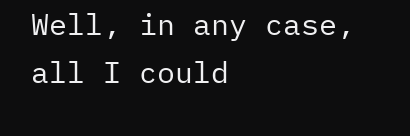Well, in any case, all I could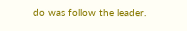do was follow the leader.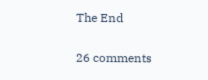The End

26 comments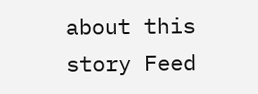about this story Feed